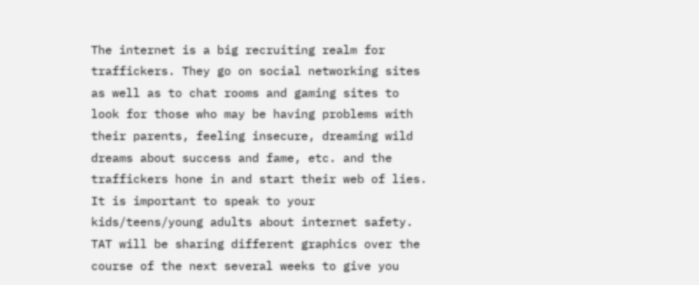The internet is a big recruiting realm for traffickers. They go on social networking sites as well as to chat rooms and gaming sites to look for those who may be having problems with their parents, feeling insecure, dreaming wild dreams about success and fame, etc. and the traffickers hone in and start their web of lies. It is important to speak to your kids/teens/young adults about internet safety. TAT will be sharing different graphics over the course of the next several weeks to give you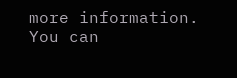more information. You can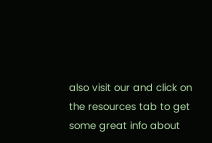also visit our and click on the resources tab to get some great info about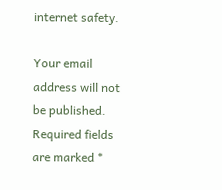internet safety.

Your email address will not be published. Required fields are marked *